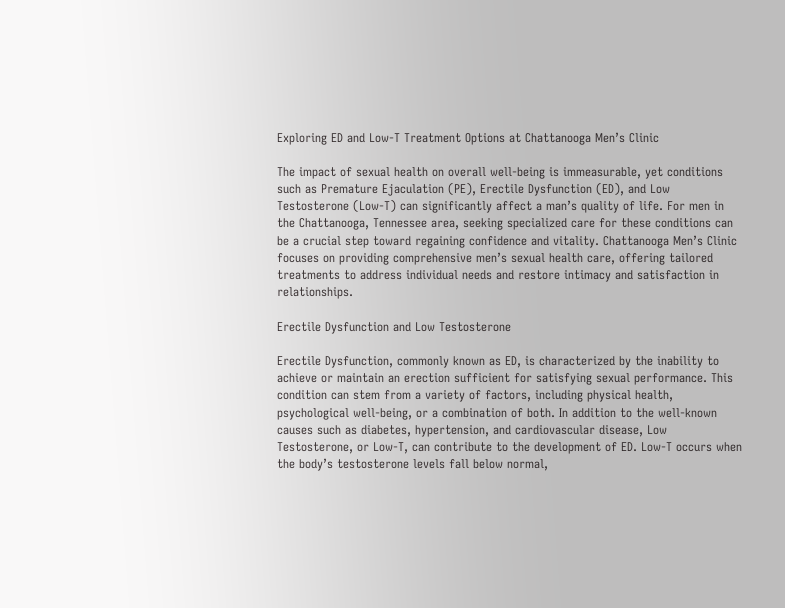Exploring ED and Low-T Treatment Options at Chattanooga Men’s Clinic

The impact of sexual health on overall well-being is immeasurable, yet conditions such as Premature Ejaculation (PE), Erectile Dysfunction (ED), and Low Testosterone (Low-T) can significantly affect a man’s quality of life. For men in the Chattanooga, Tennessee area, seeking specialized care for these conditions can be a crucial step toward regaining confidence and vitality. Chattanooga Men’s Clinic focuses on providing comprehensive men’s sexual health care, offering tailored treatments to address individual needs and restore intimacy and satisfaction in relationships.

Erectile Dysfunction and Low Testosterone

Erectile Dysfunction, commonly known as ED, is characterized by the inability to achieve or maintain an erection sufficient for satisfying sexual performance. This condition can stem from a variety of factors, including physical health, psychological well-being, or a combination of both. In addition to the well-known causes such as diabetes, hypertension, and cardiovascular disease, Low Testosterone, or Low-T, can contribute to the development of ED. Low-T occurs when the body’s testosterone levels fall below normal,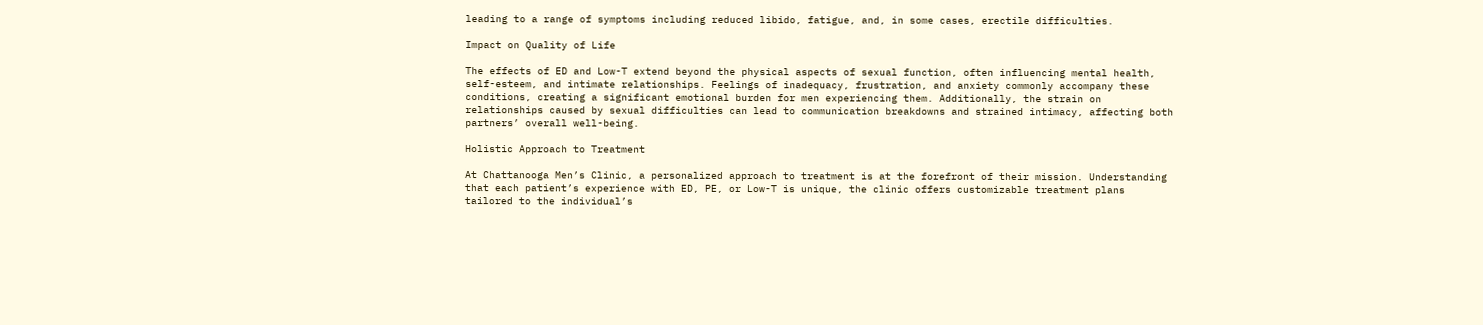leading to a range of symptoms including reduced libido, fatigue, and, in some cases, erectile difficulties.

Impact on Quality of Life

The effects of ED and Low-T extend beyond the physical aspects of sexual function, often influencing mental health, self-esteem, and intimate relationships. Feelings of inadequacy, frustration, and anxiety commonly accompany these conditions, creating a significant emotional burden for men experiencing them. Additionally, the strain on relationships caused by sexual difficulties can lead to communication breakdowns and strained intimacy, affecting both partners’ overall well-being.

Holistic Approach to Treatment

At Chattanooga Men’s Clinic, a personalized approach to treatment is at the forefront of their mission. Understanding that each patient’s experience with ED, PE, or Low-T is unique, the clinic offers customizable treatment plans tailored to the individual’s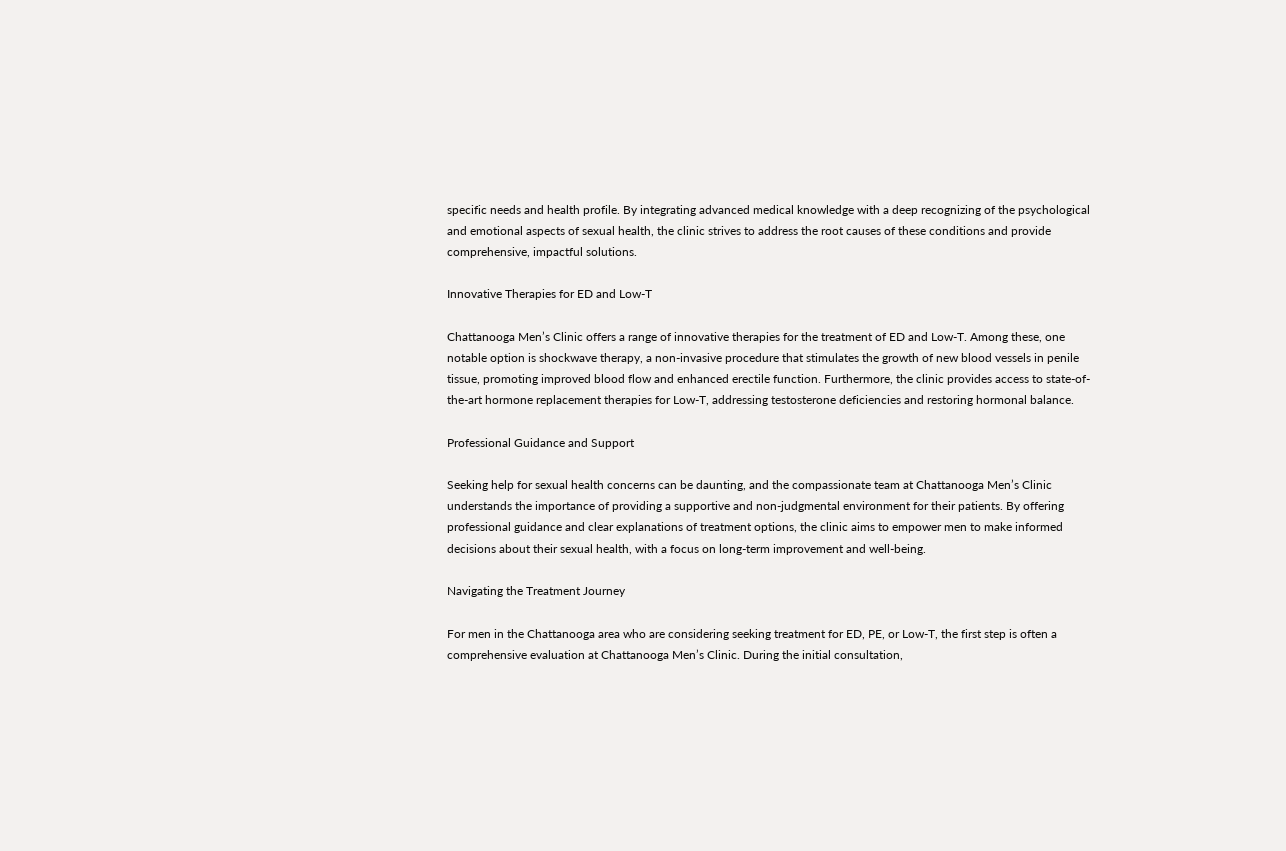specific needs and health profile. By integrating advanced medical knowledge with a deep recognizing of the psychological and emotional aspects of sexual health, the clinic strives to address the root causes of these conditions and provide comprehensive, impactful solutions.

Innovative Therapies for ED and Low-T

Chattanooga Men’s Clinic offers a range of innovative therapies for the treatment of ED and Low-T. Among these, one notable option is shockwave therapy, a non-invasive procedure that stimulates the growth of new blood vessels in penile tissue, promoting improved blood flow and enhanced erectile function. Furthermore, the clinic provides access to state-of-the-art hormone replacement therapies for Low-T, addressing testosterone deficiencies and restoring hormonal balance.

Professional Guidance and Support

Seeking help for sexual health concerns can be daunting, and the compassionate team at Chattanooga Men’s Clinic understands the importance of providing a supportive and non-judgmental environment for their patients. By offering professional guidance and clear explanations of treatment options, the clinic aims to empower men to make informed decisions about their sexual health, with a focus on long-term improvement and well-being.

Navigating the Treatment Journey

For men in the Chattanooga area who are considering seeking treatment for ED, PE, or Low-T, the first step is often a comprehensive evaluation at Chattanooga Men’s Clinic. During the initial consultation,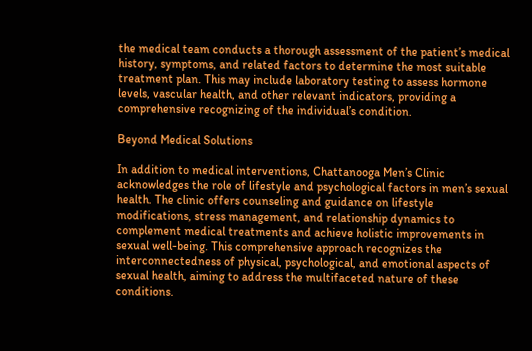the medical team conducts a thorough assessment of the patient’s medical history, symptoms, and related factors to determine the most suitable treatment plan. This may include laboratory testing to assess hormone levels, vascular health, and other relevant indicators, providing a comprehensive recognizing of the individual’s condition.

Beyond Medical Solutions

In addition to medical interventions, Chattanooga Men’s Clinic acknowledges the role of lifestyle and psychological factors in men’s sexual health. The clinic offers counseling and guidance on lifestyle modifications, stress management, and relationship dynamics to complement medical treatments and achieve holistic improvements in sexual well-being. This comprehensive approach recognizes the interconnectedness of physical, psychological, and emotional aspects of sexual health, aiming to address the multifaceted nature of these conditions.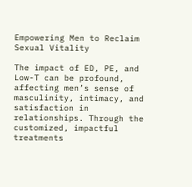Empowering Men to Reclaim Sexual Vitality

The impact of ED, PE, and Low-T can be profound, affecting men’s sense of masculinity, intimacy, and satisfaction in relationships. Through the customized, impactful treatments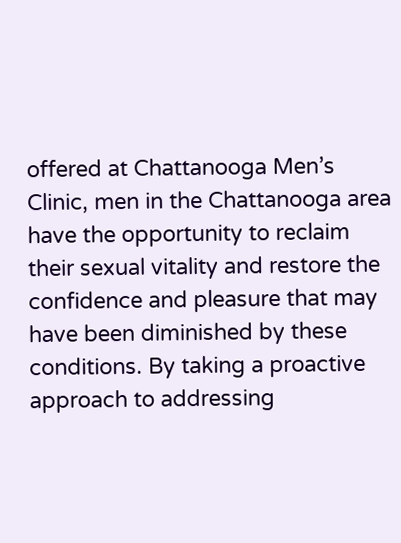offered at Chattanooga Men’s Clinic, men in the Chattanooga area have the opportunity to reclaim their sexual vitality and restore the confidence and pleasure that may have been diminished by these conditions. By taking a proactive approach to addressing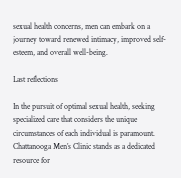sexual health concerns, men can embark on a journey toward renewed intimacy, improved self-esteem, and overall well-being.

Last reflections

In the pursuit of optimal sexual health, seeking specialized care that considers the unique circumstances of each individual is paramount. Chattanooga Men’s Clinic stands as a dedicated resource for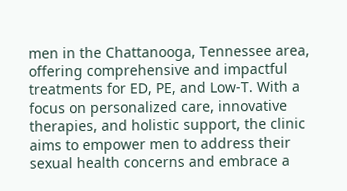men in the Chattanooga, Tennessee area, offering comprehensive and impactful treatments for ED, PE, and Low-T. With a focus on personalized care, innovative therapies, and holistic support, the clinic aims to empower men to address their sexual health concerns and embrace a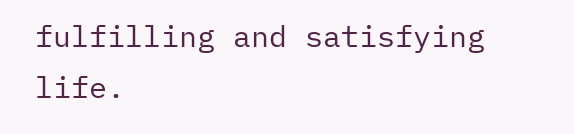fulfilling and satisfying life.